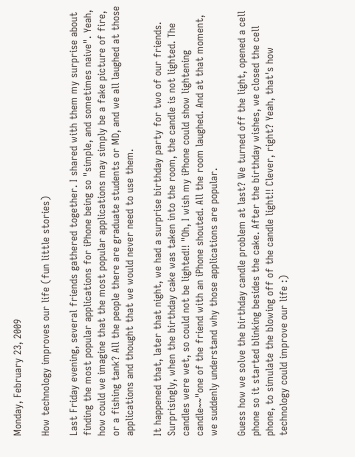Monday, February 23, 2009

How technology improves our life (fun little stories)

Last Friday evening, several friends gathered together. I shared with them my surprise about finding the most popular applications for iPhone being so "simple, and sometimes naive". Yeah, how could we imagine that the most popular applications may simply be a fake picture of fire, or a fishing tank? All the people there are graduate students or MD, and we all laughed at those applications and thought that we would never need to use them.

It happened that, later that night, we had a surprise birthday party for two of our friends. Surprisingly, when the birthday cake was taken into the room, the candle is not lighted. The candles were wet, so could not be lighted!! "Oh, I wish my iPhone could show lightening candle~~"one of the friend with an iPhone shouted. All the room laughed. And at that moment, we suddenly understand why those applications are popular.

Guess how we solve the birthday candle problem at last? We turned off the light, opened a cell phone so it started blinking besides the cake. After the birthday wishes, we closed the cell phone, to simulate the blowing off of the candle light!! Clever, right? Yeah, that's how technology could improve our life :)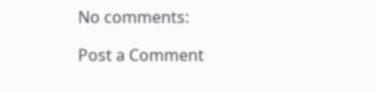No comments:

Post a Comment